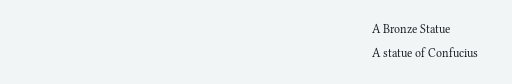A Bronze Statue
A statue of Confucius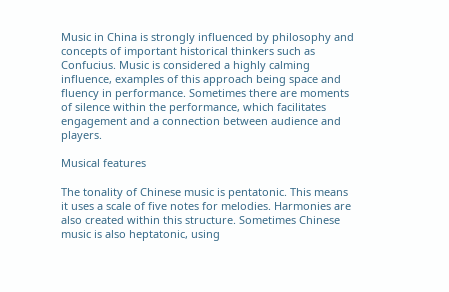Music in China is strongly influenced by philosophy and concepts of important historical thinkers such as Confucius. Music is considered a highly calming influence, examples of this approach being space and fluency in performance. Sometimes there are moments of silence within the performance, which facilitates engagement and a connection between audience and players.

Musical features

The tonality of Chinese music is pentatonic. This means it uses a scale of five notes for melodies. Harmonies are also created within this structure. Sometimes Chinese music is also heptatonic, using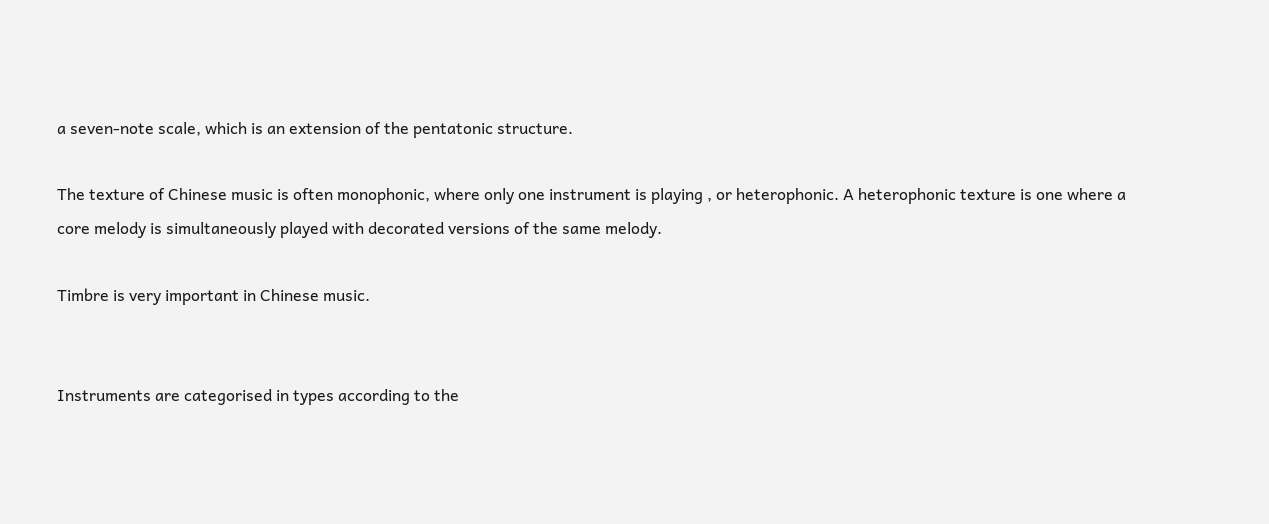a seven-note scale, which is an extension of the pentatonic structure.

The texture of Chinese music is often monophonic, where only one instrument is playing , or heterophonic. A heterophonic texture is one where a core melody is simultaneously played with decorated versions of the same melody.

Timbre is very important in Chinese music.


Instruments are categorised in types according to the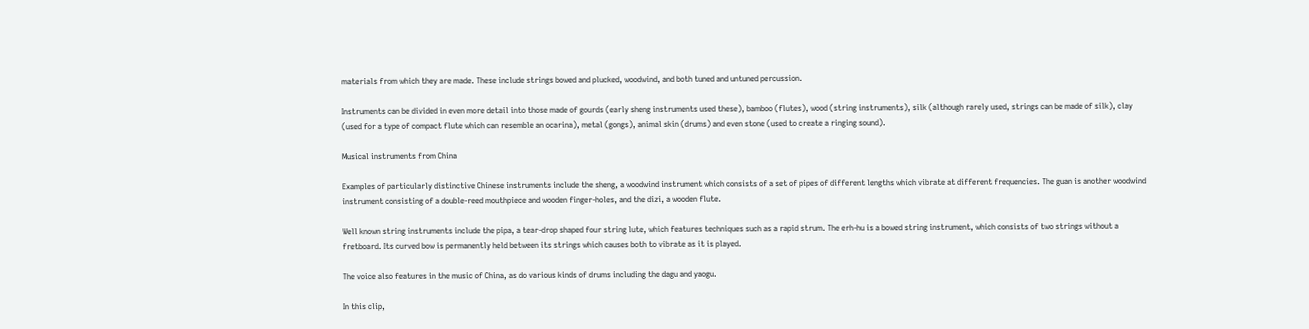materials from which they are made. These include strings bowed and plucked, woodwind, and both tuned and untuned percussion.

Instruments can be divided in even more detail into those made of gourds (early sheng instruments used these), bamboo (flutes), wood (string instruments), silk (although rarely used, strings can be made of silk), clay (used for a type of compact flute which can resemble an ocarina), metal (gongs), animal skin (drums) and even stone (used to create a ringing sound).

Musical instruments from China

Examples of particularly distinctive Chinese instruments include the sheng, a woodwind instrument which consists of a set of pipes of different lengths which vibrate at different frequencies. The guan is another woodwind instrument consisting of a double-reed mouthpiece and wooden finger-holes, and the dizi, a wooden flute.

Well known string instruments include the pipa, a tear-drop shaped four string lute, which features techniques such as a rapid strum. The erh-hu is a bowed string instrument, which consists of two strings without a fretboard. Its curved bow is permanently held between its strings which causes both to vibrate as it is played.

The voice also features in the music of China, as do various kinds of drums including the dagu and yaogu.

In this clip,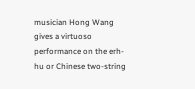musician Hong Wang gives a virtuoso performance on the erh-hu or Chinese two-string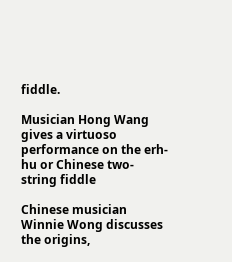fiddle.

Musician Hong Wang gives a virtuoso performance on the erh-hu or Chinese two-string fiddle

Chinese musician Winnie Wong discusses the origins,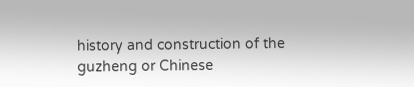history and construction of the guzheng or Chinese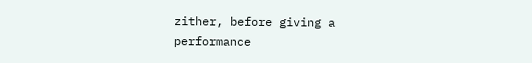zither, before giving a performance